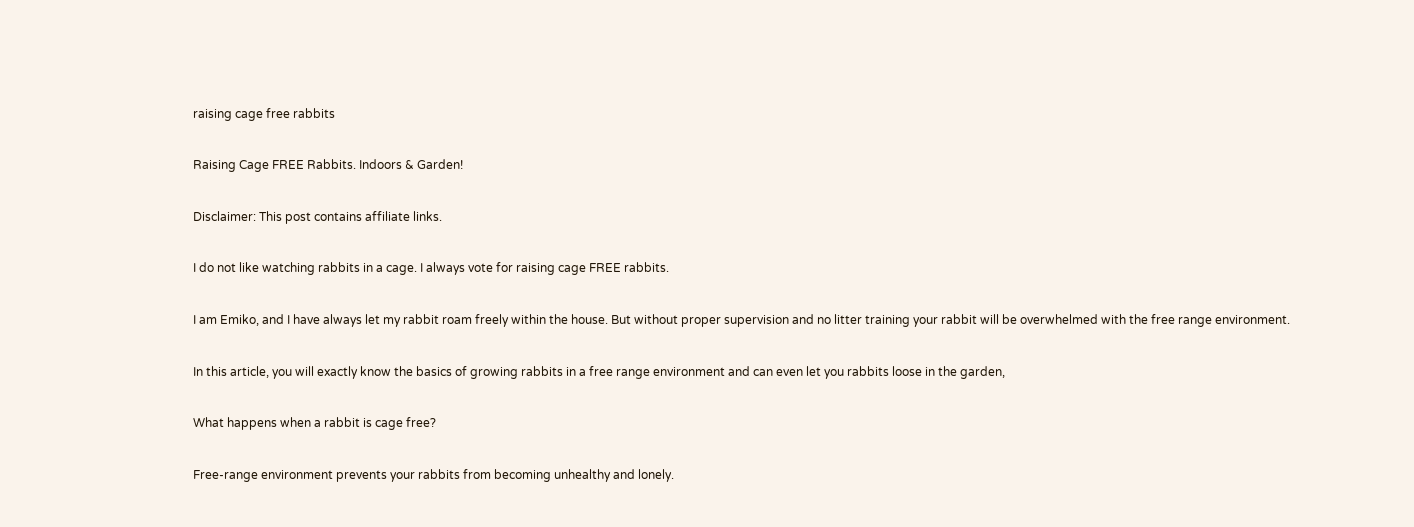raising cage free rabbits

Raising Cage FREE Rabbits. Indoors & Garden!

Disclaimer: This post contains affiliate links.

I do not like watching rabbits in a cage. I always vote for raising cage FREE rabbits.

I am Emiko, and I have always let my rabbit roam freely within the house. But without proper supervision and no litter training your rabbit will be overwhelmed with the free range environment.

In this article, you will exactly know the basics of growing rabbits in a free range environment and can even let you rabbits loose in the garden,

What happens when a rabbit is cage free?

Free-range environment prevents your rabbits from becoming unhealthy and lonely.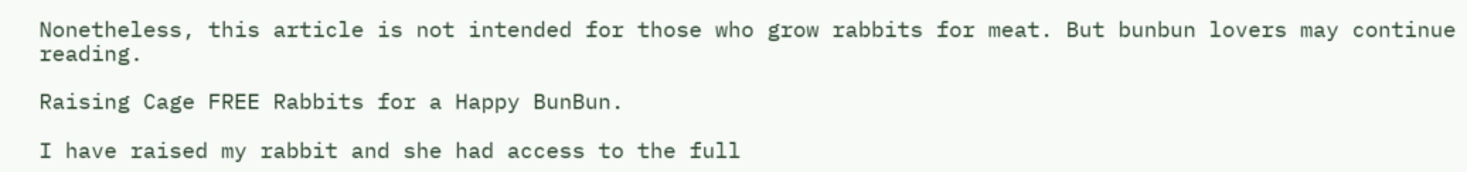Nonetheless, this article is not intended for those who grow rabbits for meat. But bunbun lovers may continue reading.

Raising Cage FREE Rabbits for a Happy BunBun.

I have raised my rabbit and she had access to the full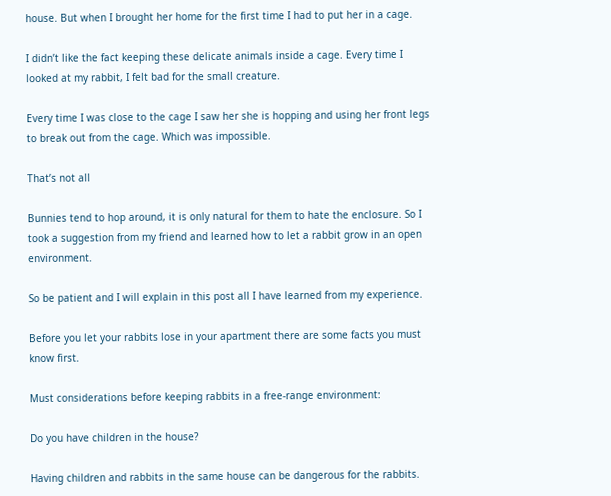house. But when I brought her home for the first time I had to put her in a cage.

I didn’t like the fact keeping these delicate animals inside a cage. Every time I looked at my rabbit, I felt bad for the small creature.

Every time I was close to the cage I saw her she is hopping and using her front legs to break out from the cage. Which was impossible.

That’s not all

Bunnies tend to hop around, it is only natural for them to hate the enclosure. So I took a suggestion from my friend and learned how to let a rabbit grow in an open environment.

So be patient and I will explain in this post all I have learned from my experience.

Before you let your rabbits lose in your apartment there are some facts you must know first.

Must considerations before keeping rabbits in a free-range environment:

Do you have children in the house?

Having children and rabbits in the same house can be dangerous for the rabbits.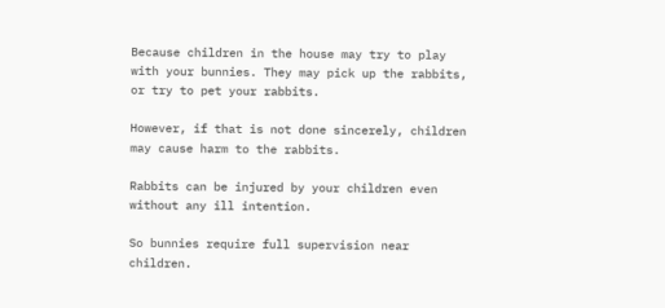Because children in the house may try to play with your bunnies. They may pick up the rabbits, or try to pet your rabbits.

However, if that is not done sincerely, children may cause harm to the rabbits.

Rabbits can be injured by your children even without any ill intention.

So bunnies require full supervision near children.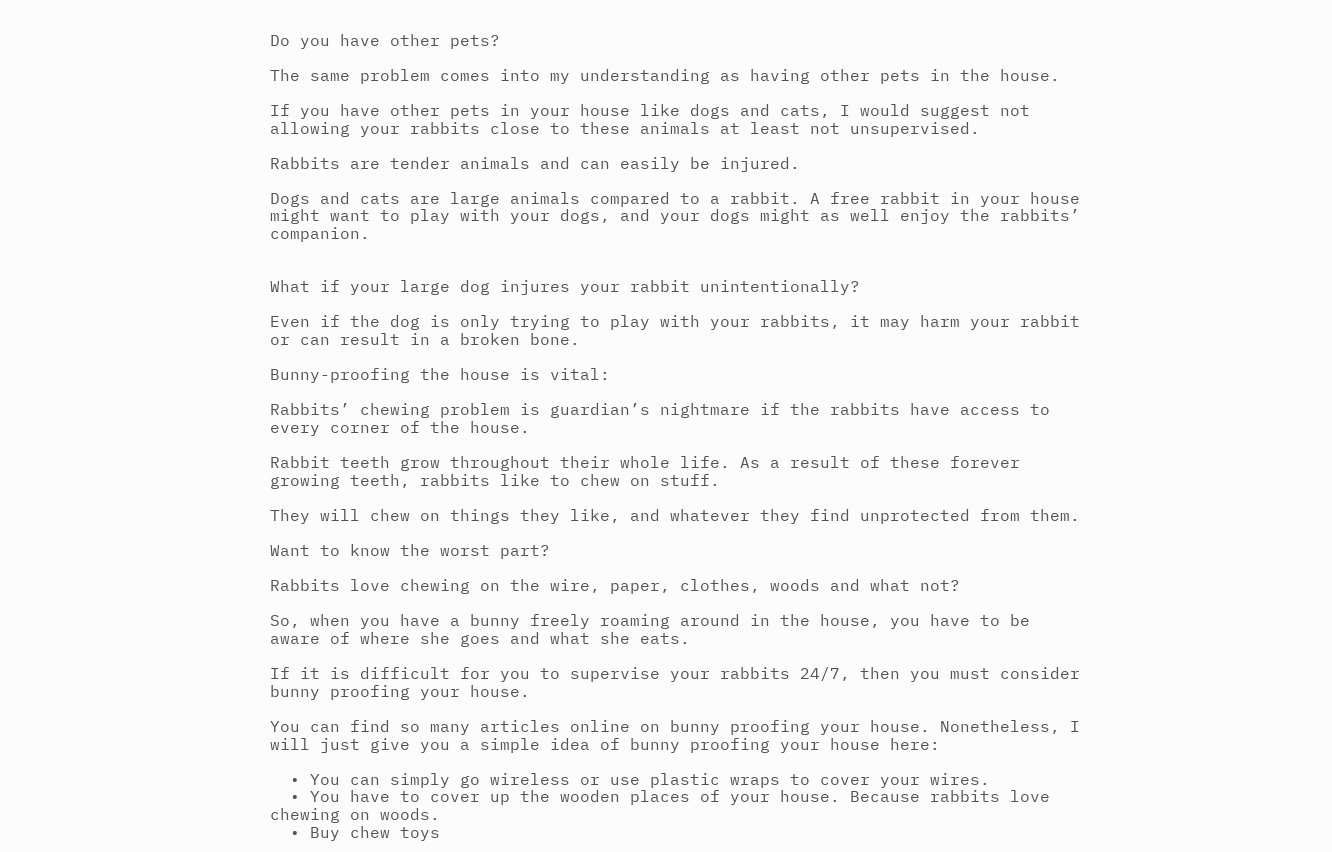Do you have other pets?

The same problem comes into my understanding as having other pets in the house.

If you have other pets in your house like dogs and cats, I would suggest not allowing your rabbits close to these animals at least not unsupervised.

Rabbits are tender animals and can easily be injured.

Dogs and cats are large animals compared to a rabbit. A free rabbit in your house might want to play with your dogs, and your dogs might as well enjoy the rabbits’ companion.


What if your large dog injures your rabbit unintentionally?

Even if the dog is only trying to play with your rabbits, it may harm your rabbit or can result in a broken bone.

Bunny-proofing the house is vital:

Rabbits’ chewing problem is guardian’s nightmare if the rabbits have access to every corner of the house.

Rabbit teeth grow throughout their whole life. As a result of these forever growing teeth, rabbits like to chew on stuff.

They will chew on things they like, and whatever they find unprotected from them.

Want to know the worst part?

Rabbits love chewing on the wire, paper, clothes, woods and what not?

So, when you have a bunny freely roaming around in the house, you have to be aware of where she goes and what she eats.

If it is difficult for you to supervise your rabbits 24/7, then you must consider bunny proofing your house.

You can find so many articles online on bunny proofing your house. Nonetheless, I will just give you a simple idea of bunny proofing your house here:

  • You can simply go wireless or use plastic wraps to cover your wires.
  • You have to cover up the wooden places of your house. Because rabbits love chewing on woods.
  • Buy chew toys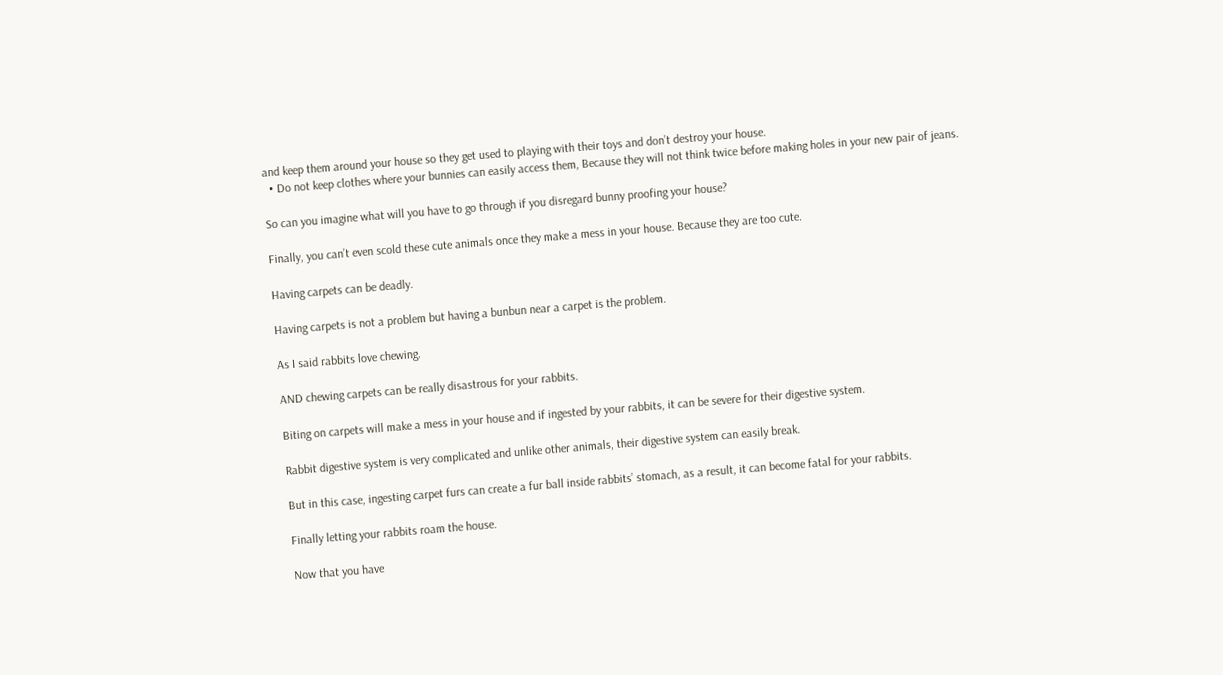and keep them around your house so they get used to playing with their toys and don’t destroy your house.
  • Do not keep clothes where your bunnies can easily access them, Because they will not think twice before making holes in your new pair of jeans.

So can you imagine what will you have to go through if you disregard bunny proofing your house?

Finally, you can’t even scold these cute animals once they make a mess in your house. Because they are too cute.

Having carpets can be deadly.

Having carpets is not a problem but having a bunbun near a carpet is the problem.

As I said rabbits love chewing.

AND chewing carpets can be really disastrous for your rabbits.

Biting on carpets will make a mess in your house and if ingested by your rabbits, it can be severe for their digestive system.

Rabbit digestive system is very complicated and unlike other animals, their digestive system can easily break.

But in this case, ingesting carpet furs can create a fur ball inside rabbits’ stomach, as a result, it can become fatal for your rabbits.

Finally letting your rabbits roam the house.

Now that you have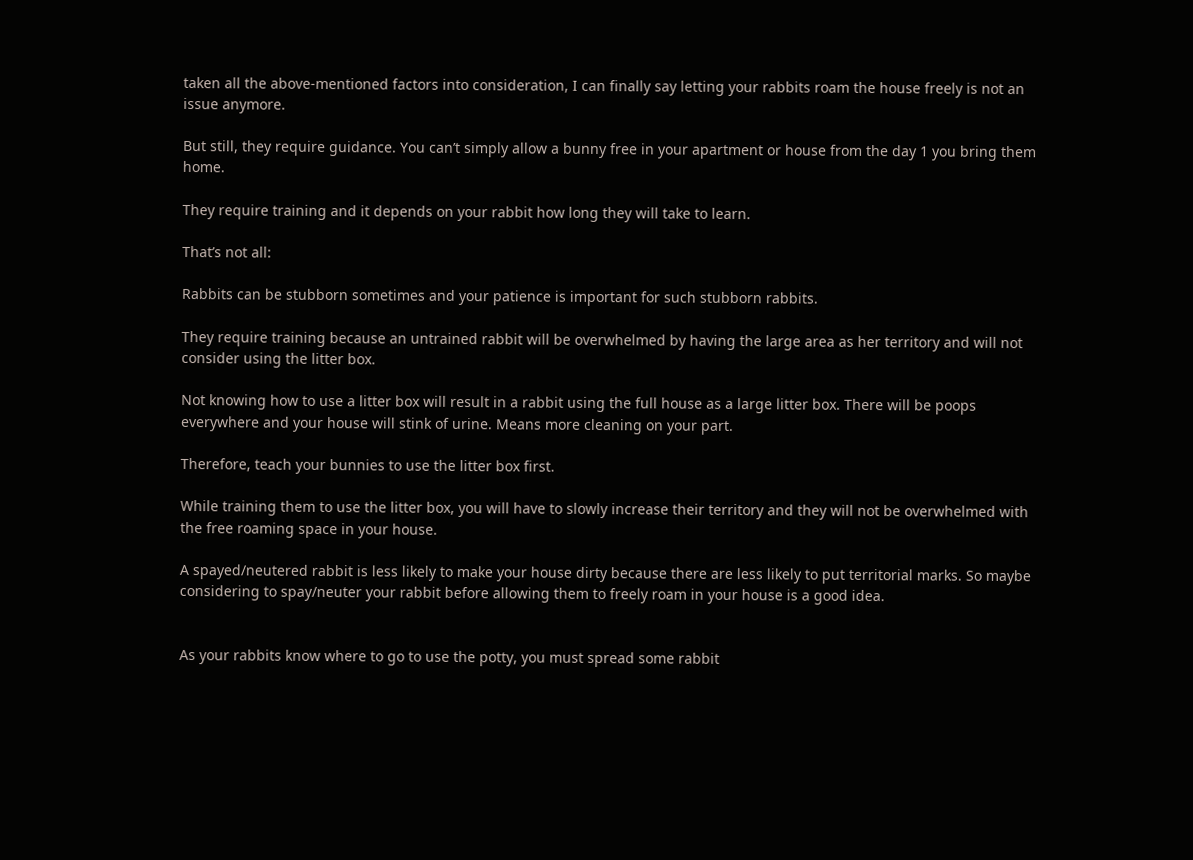taken all the above-mentioned factors into consideration, I can finally say letting your rabbits roam the house freely is not an issue anymore.

But still, they require guidance. You can’t simply allow a bunny free in your apartment or house from the day 1 you bring them home.

They require training and it depends on your rabbit how long they will take to learn.

That’s not all:

Rabbits can be stubborn sometimes and your patience is important for such stubborn rabbits.

They require training because an untrained rabbit will be overwhelmed by having the large area as her territory and will not consider using the litter box.

Not knowing how to use a litter box will result in a rabbit using the full house as a large litter box. There will be poops everywhere and your house will stink of urine. Means more cleaning on your part.

Therefore, teach your bunnies to use the litter box first.

While training them to use the litter box, you will have to slowly increase their territory and they will not be overwhelmed with the free roaming space in your house.

A spayed/neutered rabbit is less likely to make your house dirty because there are less likely to put territorial marks. So maybe considering to spay/neuter your rabbit before allowing them to freely roam in your house is a good idea.


As your rabbits know where to go to use the potty, you must spread some rabbit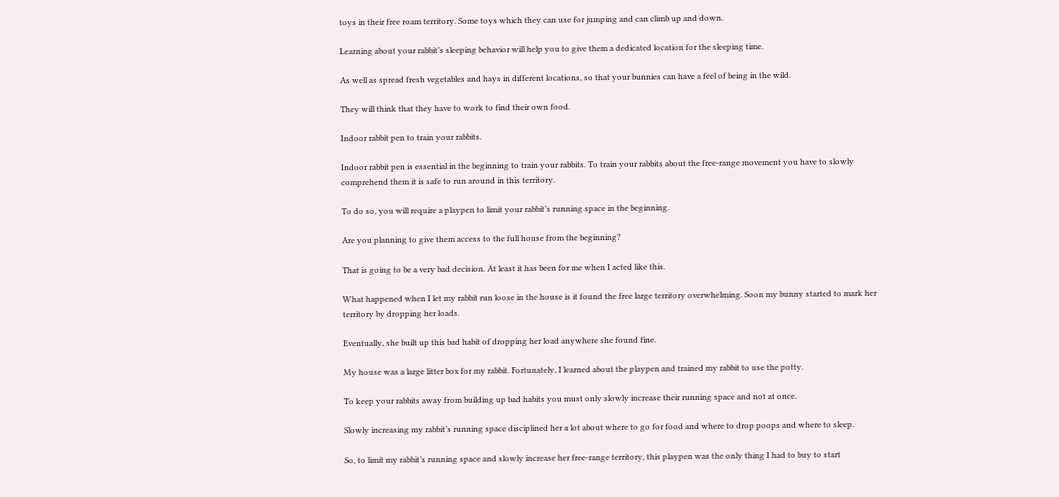toys in their free roam territory. Some toys which they can use for jumping and can climb up and down.

Learning about your rabbit’s sleeping behavior will help you to give them a dedicated location for the sleeping time.

As well as spread fresh vegetables and hays in different locations, so that your bunnies can have a feel of being in the wild.

They will think that they have to work to find their own food.

Indoor rabbit pen to train your rabbits.

Indoor rabbit pen is essential in the beginning to train your rabbits. To train your rabbits about the free-range movement you have to slowly comprehend them it is safe to run around in this territory.

To do so, you will require a playpen to limit your rabbit’s running space in the beginning.

Are you planning to give them access to the full house from the beginning?

That is going to be a very bad decision. At least it has been for me when I acted like this.

What happened when I let my rabbit run loose in the house is it found the free large territory overwhelming. Soon my bunny started to mark her territory by dropping her loads.

Eventually, she built up this bad habit of dropping her load anywhere she found fine.

My house was a large litter box for my rabbit. Fortunately, I learned about the playpen and trained my rabbit to use the potty.

To keep your rabbits away from building up bad habits you must only slowly increase their running space and not at once.

Slowly increasing my rabbit’s running space disciplined her a lot about where to go for food and where to drop poops and where to sleep.

So, to limit my rabbit’s running space and slowly increase her free-range territory, this playpen was the only thing I had to buy to start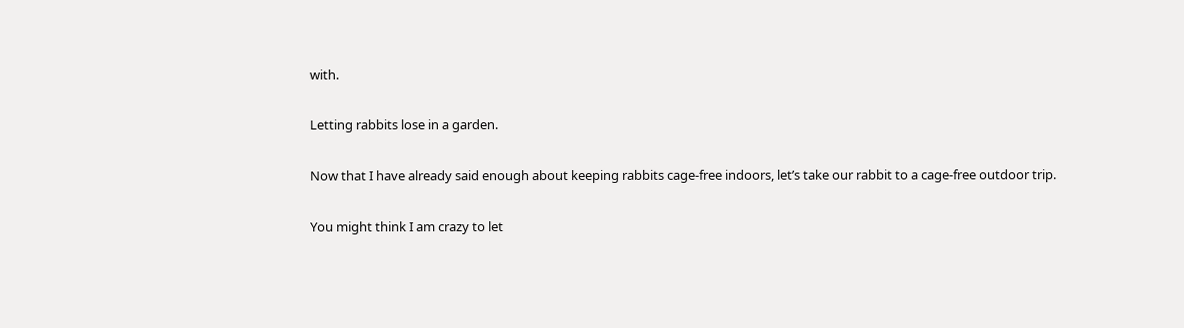with.

Letting rabbits lose in a garden.

Now that I have already said enough about keeping rabbits cage-free indoors, let’s take our rabbit to a cage-free outdoor trip.

You might think I am crazy to let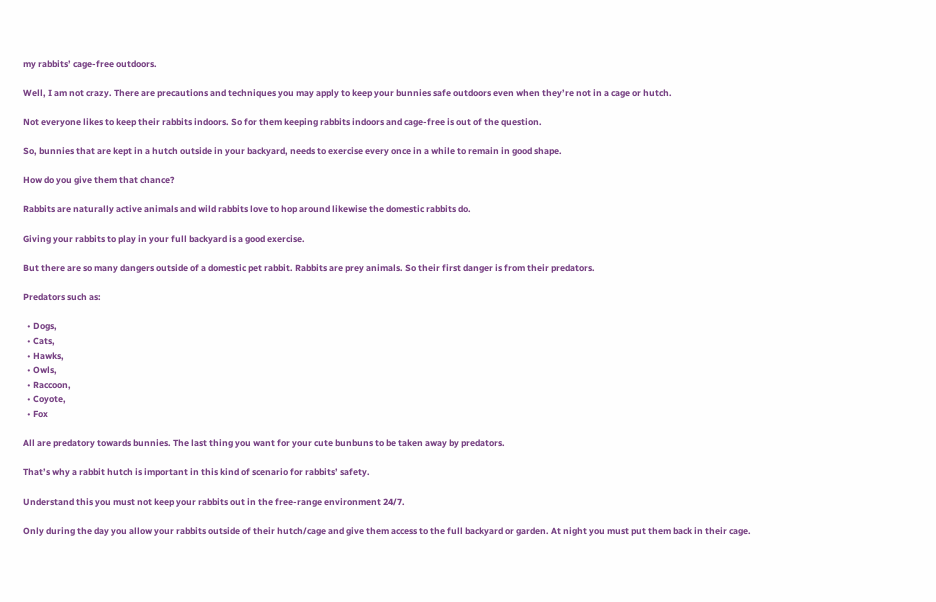my rabbits’ cage-free outdoors.

Well, I am not crazy. There are precautions and techniques you may apply to keep your bunnies safe outdoors even when they’re not in a cage or hutch.

Not everyone likes to keep their rabbits indoors. So for them keeping rabbits indoors and cage-free is out of the question.

So, bunnies that are kept in a hutch outside in your backyard, needs to exercise every once in a while to remain in good shape.

How do you give them that chance?

Rabbits are naturally active animals and wild rabbits love to hop around likewise the domestic rabbits do.

Giving your rabbits to play in your full backyard is a good exercise.

But there are so many dangers outside of a domestic pet rabbit. Rabbits are prey animals. So their first danger is from their predators.

Predators such as:

  • Dogs,
  • Cats,
  • Hawks,
  • Owls,
  • Raccoon,
  • Coyote,
  • Fox

All are predatory towards bunnies. The last thing you want for your cute bunbuns to be taken away by predators.

That’s why a rabbit hutch is important in this kind of scenario for rabbits’ safety.

Understand this you must not keep your rabbits out in the free-range environment 24/7.

Only during the day you allow your rabbits outside of their hutch/cage and give them access to the full backyard or garden. At night you must put them back in their cage.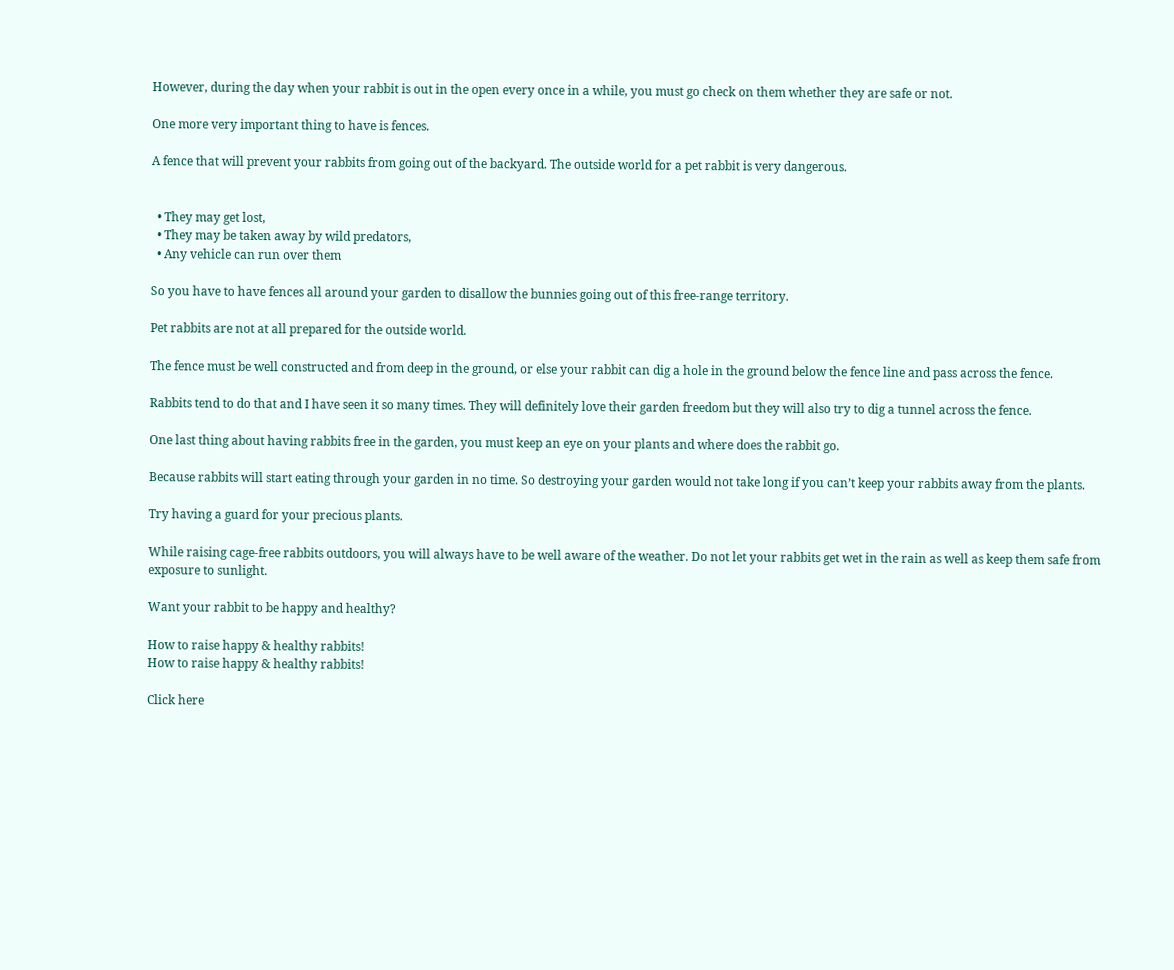However, during the day when your rabbit is out in the open every once in a while, you must go check on them whether they are safe or not.

One more very important thing to have is fences.

A fence that will prevent your rabbits from going out of the backyard. The outside world for a pet rabbit is very dangerous.


  • They may get lost,
  • They may be taken away by wild predators,
  • Any vehicle can run over them

So you have to have fences all around your garden to disallow the bunnies going out of this free-range territory.

Pet rabbits are not at all prepared for the outside world.

The fence must be well constructed and from deep in the ground, or else your rabbit can dig a hole in the ground below the fence line and pass across the fence.

Rabbits tend to do that and I have seen it so many times. They will definitely love their garden freedom but they will also try to dig a tunnel across the fence.

One last thing about having rabbits free in the garden, you must keep an eye on your plants and where does the rabbit go.

Because rabbits will start eating through your garden in no time. So destroying your garden would not take long if you can’t keep your rabbits away from the plants.

Try having a guard for your precious plants.

While raising cage-free rabbits outdoors, you will always have to be well aware of the weather. Do not let your rabbits get wet in the rain as well as keep them safe from exposure to sunlight.

Want your rabbit to be happy and healthy?

How to raise happy & healthy rabbits!
How to raise happy & healthy rabbits!

Click here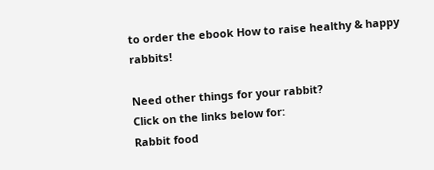to order the ebook How to raise healthy & happy rabbits!

Need other things for your rabbit?
Click on the links below for:
Rabbit food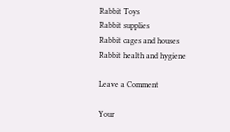Rabbit Toys
Rabbit supplies
Rabbit cages and houses
Rabbit health and hygiene

Leave a Comment

Your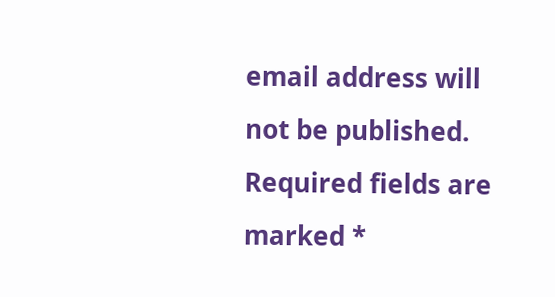email address will not be published. Required fields are marked *